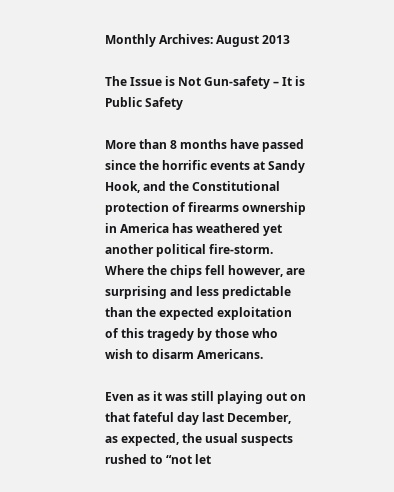Monthly Archives: August 2013

The Issue is Not Gun-safety – It is Public Safety

More than 8 months have passed since the horrific events at Sandy Hook, and the Constitutional protection of firearms ownership in America has weathered yet another political fire-storm. Where the chips fell however, are surprising and less predictable than the expected exploitation of this tragedy by those who wish to disarm Americans.

Even as it was still playing out on that fateful day last December, as expected, the usual suspects rushed to “not let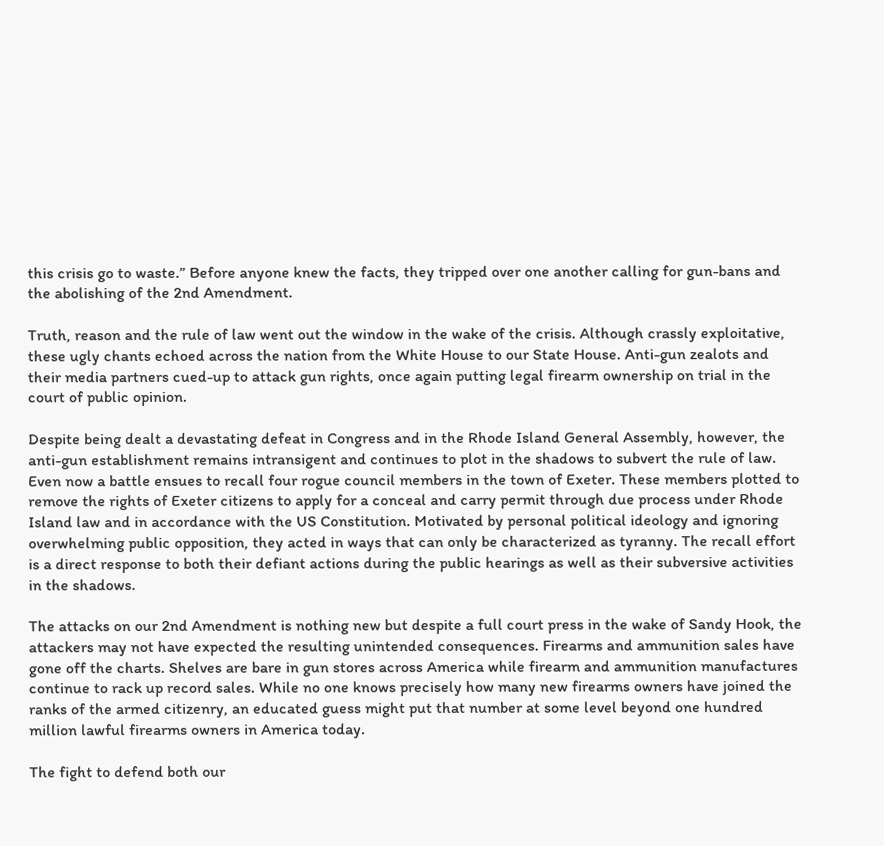this crisis go to waste.” Before anyone knew the facts, they tripped over one another calling for gun-bans and the abolishing of the 2nd Amendment.

Truth, reason and the rule of law went out the window in the wake of the crisis. Although crassly exploitative, these ugly chants echoed across the nation from the White House to our State House. Anti-gun zealots and their media partners cued-up to attack gun rights, once again putting legal firearm ownership on trial in the court of public opinion.

Despite being dealt a devastating defeat in Congress and in the Rhode Island General Assembly, however, the anti-gun establishment remains intransigent and continues to plot in the shadows to subvert the rule of law. Even now a battle ensues to recall four rogue council members in the town of Exeter. These members plotted to remove the rights of Exeter citizens to apply for a conceal and carry permit through due process under Rhode Island law and in accordance with the US Constitution. Motivated by personal political ideology and ignoring overwhelming public opposition, they acted in ways that can only be characterized as tyranny. The recall effort is a direct response to both their defiant actions during the public hearings as well as their subversive activities in the shadows.

The attacks on our 2nd Amendment is nothing new but despite a full court press in the wake of Sandy Hook, the attackers may not have expected the resulting unintended consequences. Firearms and ammunition sales have gone off the charts. Shelves are bare in gun stores across America while firearm and ammunition manufactures continue to rack up record sales. While no one knows precisely how many new firearms owners have joined the ranks of the armed citizenry, an educated guess might put that number at some level beyond one hundred million lawful firearms owners in America today.

The fight to defend both our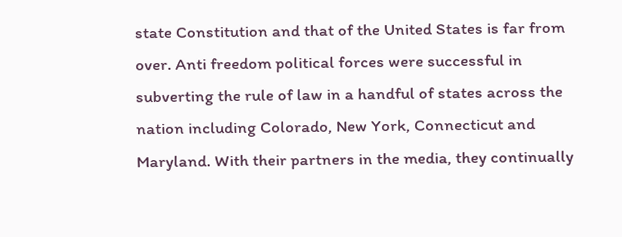state Constitution and that of the United States is far from over. Anti freedom political forces were successful in subverting the rule of law in a handful of states across the nation including Colorado, New York, Connecticut and Maryland. With their partners in the media, they continually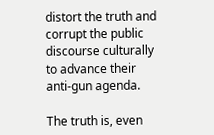distort the truth and corrupt the public discourse culturally to advance their anti-gun agenda.

The truth is, even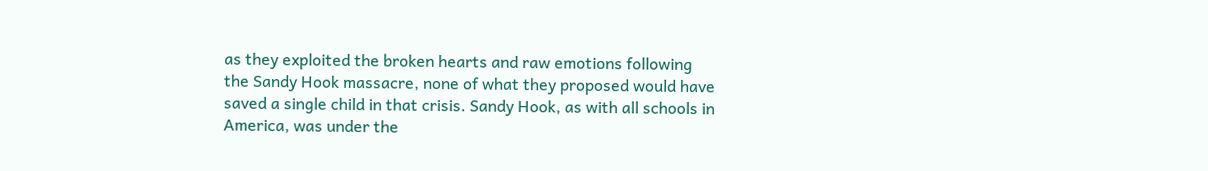as they exploited the broken hearts and raw emotions following the Sandy Hook massacre, none of what they proposed would have saved a single child in that crisis. Sandy Hook, as with all schools in America, was under the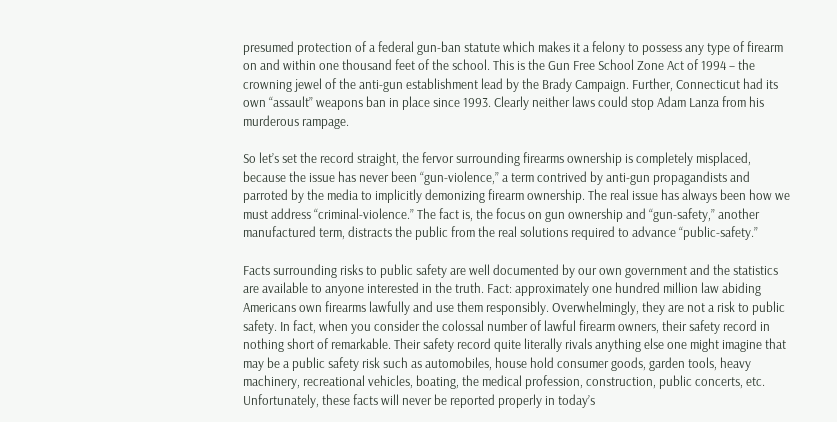presumed protection of a federal gun-ban statute which makes it a felony to possess any type of firearm on and within one thousand feet of the school. This is the Gun Free School Zone Act of 1994 – the crowning jewel of the anti-gun establishment lead by the Brady Campaign. Further, Connecticut had its own “assault” weapons ban in place since 1993. Clearly neither laws could stop Adam Lanza from his murderous rampage.

So let’s set the record straight, the fervor surrounding firearms ownership is completely misplaced, because the issue has never been “gun-violence,” a term contrived by anti-gun propagandists and parroted by the media to implicitly demonizing firearm ownership. The real issue has always been how we must address “criminal-violence.” The fact is, the focus on gun ownership and “gun-safety,” another manufactured term, distracts the public from the real solutions required to advance “public-safety.”

Facts surrounding risks to public safety are well documented by our own government and the statistics are available to anyone interested in the truth. Fact: approximately one hundred million law abiding Americans own firearms lawfully and use them responsibly. Overwhelmingly, they are not a risk to public safety. In fact, when you consider the colossal number of lawful firearm owners, their safety record in nothing short of remarkable. Their safety record quite literally rivals anything else one might imagine that may be a public safety risk such as automobiles, house hold consumer goods, garden tools, heavy machinery, recreational vehicles, boating, the medical profession, construction, public concerts, etc. Unfortunately, these facts will never be reported properly in today’s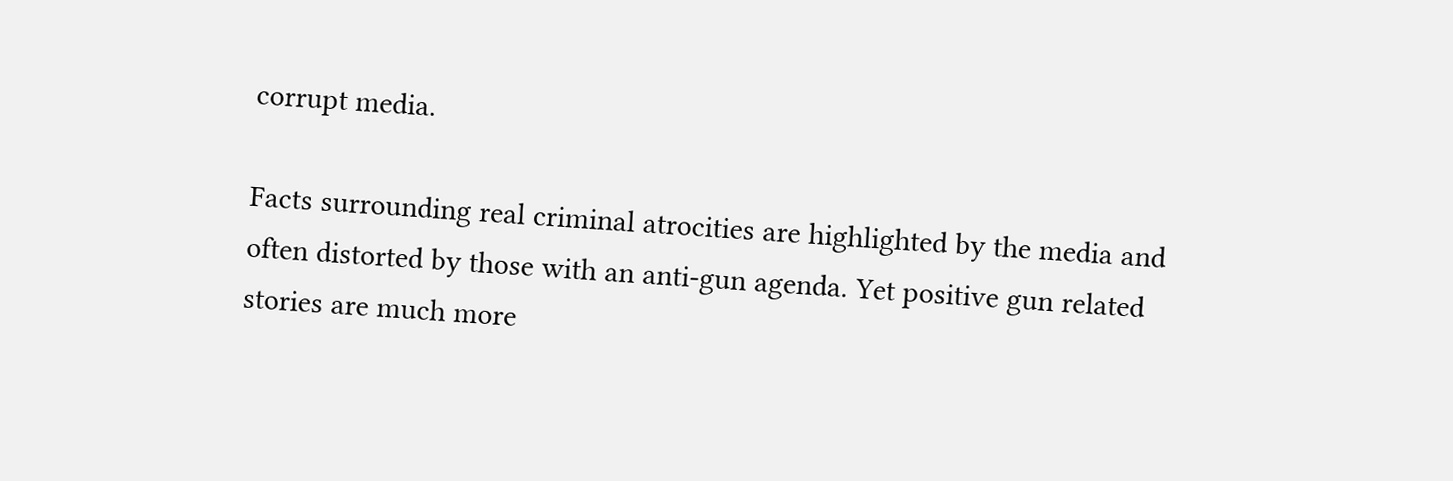corrupt media.

Facts surrounding real criminal atrocities are highlighted by the media and often distorted by those with an anti-gun agenda. Yet positive gun related stories are much more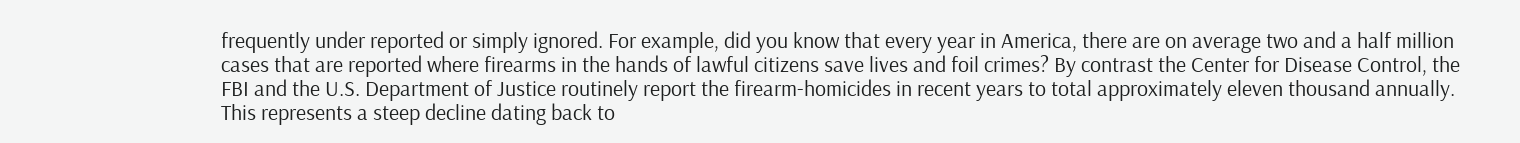frequently under reported or simply ignored. For example, did you know that every year in America, there are on average two and a half million cases that are reported where firearms in the hands of lawful citizens save lives and foil crimes? By contrast the Center for Disease Control, the FBI and the U.S. Department of Justice routinely report the firearm-homicides in recent years to total approximately eleven thousand annually. This represents a steep decline dating back to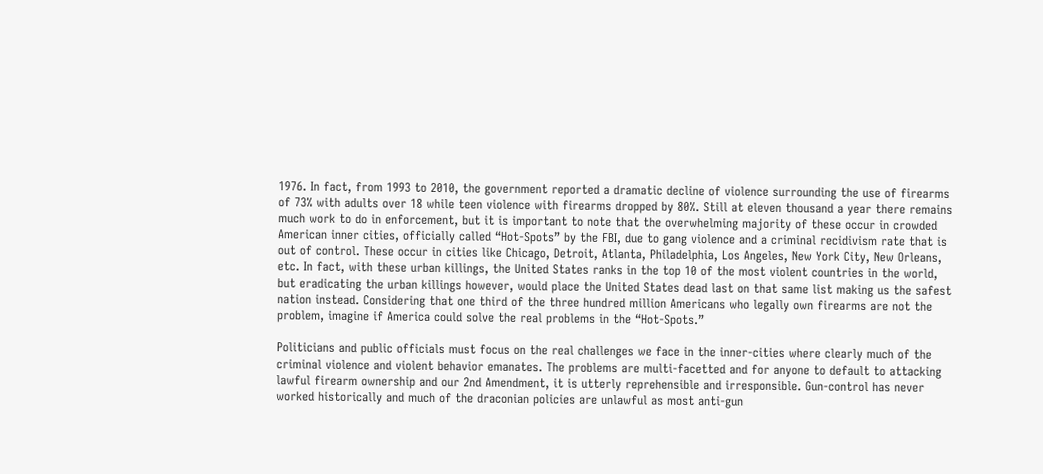1976. In fact, from 1993 to 2010, the government reported a dramatic decline of violence surrounding the use of firearms of 73% with adults over 18 while teen violence with firearms dropped by 80%. Still at eleven thousand a year there remains much work to do in enforcement, but it is important to note that the overwhelming majority of these occur in crowded American inner cities, officially called “Hot-Spots” by the FBI, due to gang violence and a criminal recidivism rate that is out of control. These occur in cities like Chicago, Detroit, Atlanta, Philadelphia, Los Angeles, New York City, New Orleans, etc. In fact, with these urban killings, the United States ranks in the top 10 of the most violent countries in the world, but eradicating the urban killings however, would place the United States dead last on that same list making us the safest nation instead. Considering that one third of the three hundred million Americans who legally own firearms are not the problem, imagine if America could solve the real problems in the “Hot-Spots.”

Politicians and public officials must focus on the real challenges we face in the inner-cities where clearly much of the criminal violence and violent behavior emanates. The problems are multi-facetted and for anyone to default to attacking lawful firearm ownership and our 2nd Amendment, it is utterly reprehensible and irresponsible. Gun-control has never worked historically and much of the draconian policies are unlawful as most anti-gun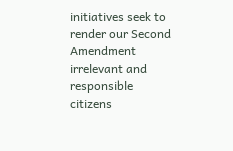initiatives seek to render our Second Amendment irrelevant and responsible citizens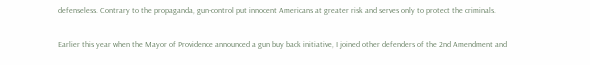defenseless. Contrary to the propaganda, gun-control put innocent Americans at greater risk and serves only to protect the criminals.

Earlier this year when the Mayor of Providence announced a gun buy back initiative, I joined other defenders of the 2nd Amendment and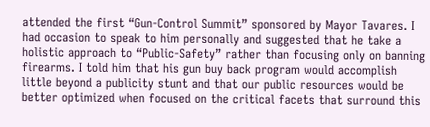attended the first “Gun-Control Summit” sponsored by Mayor Tavares. I had occasion to speak to him personally and suggested that he take a holistic approach to “Public-Safety” rather than focusing only on banning firearms. I told him that his gun buy back program would accomplish little beyond a publicity stunt and that our public resources would be better optimized when focused on the critical facets that surround this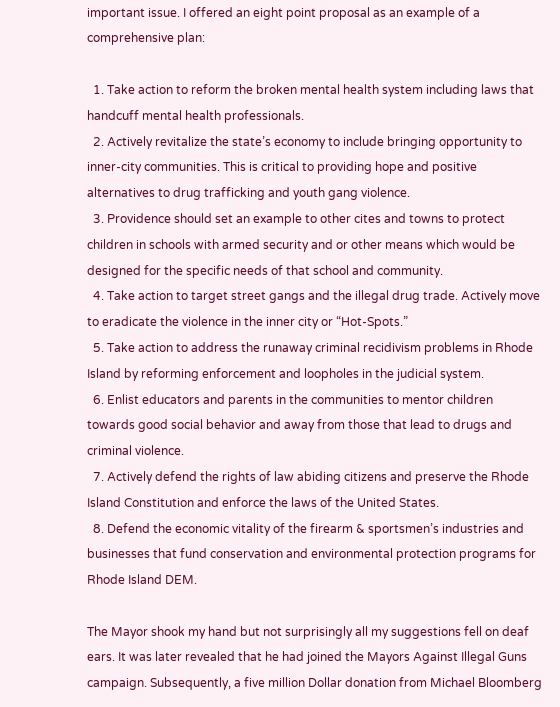important issue. I offered an eight point proposal as an example of a comprehensive plan:

  1. Take action to reform the broken mental health system including laws that handcuff mental health professionals.
  2. Actively revitalize the state’s economy to include bringing opportunity to inner-city communities. This is critical to providing hope and positive alternatives to drug trafficking and youth gang violence.
  3. Providence should set an example to other cites and towns to protect children in schools with armed security and or other means which would be designed for the specific needs of that school and community.
  4. Take action to target street gangs and the illegal drug trade. Actively move to eradicate the violence in the inner city or “Hot-Spots.”
  5. Take action to address the runaway criminal recidivism problems in Rhode Island by reforming enforcement and loopholes in the judicial system.
  6. Enlist educators and parents in the communities to mentor children towards good social behavior and away from those that lead to drugs and criminal violence.
  7. Actively defend the rights of law abiding citizens and preserve the Rhode Island Constitution and enforce the laws of the United States.
  8. Defend the economic vitality of the firearm & sportsmen’s industries and businesses that fund conservation and environmental protection programs for Rhode Island DEM.

The Mayor shook my hand but not surprisingly all my suggestions fell on deaf ears. It was later revealed that he had joined the Mayors Against Illegal Guns campaign. Subsequently, a five million Dollar donation from Michael Bloomberg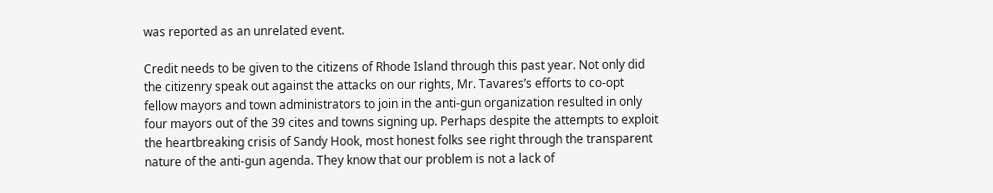was reported as an unrelated event.

Credit needs to be given to the citizens of Rhode Island through this past year. Not only did the citizenry speak out against the attacks on our rights, Mr. Tavares’s efforts to co-opt fellow mayors and town administrators to join in the anti-gun organization resulted in only four mayors out of the 39 cites and towns signing up. Perhaps despite the attempts to exploit the heartbreaking crisis of Sandy Hook, most honest folks see right through the transparent nature of the anti-gun agenda. They know that our problem is not a lack of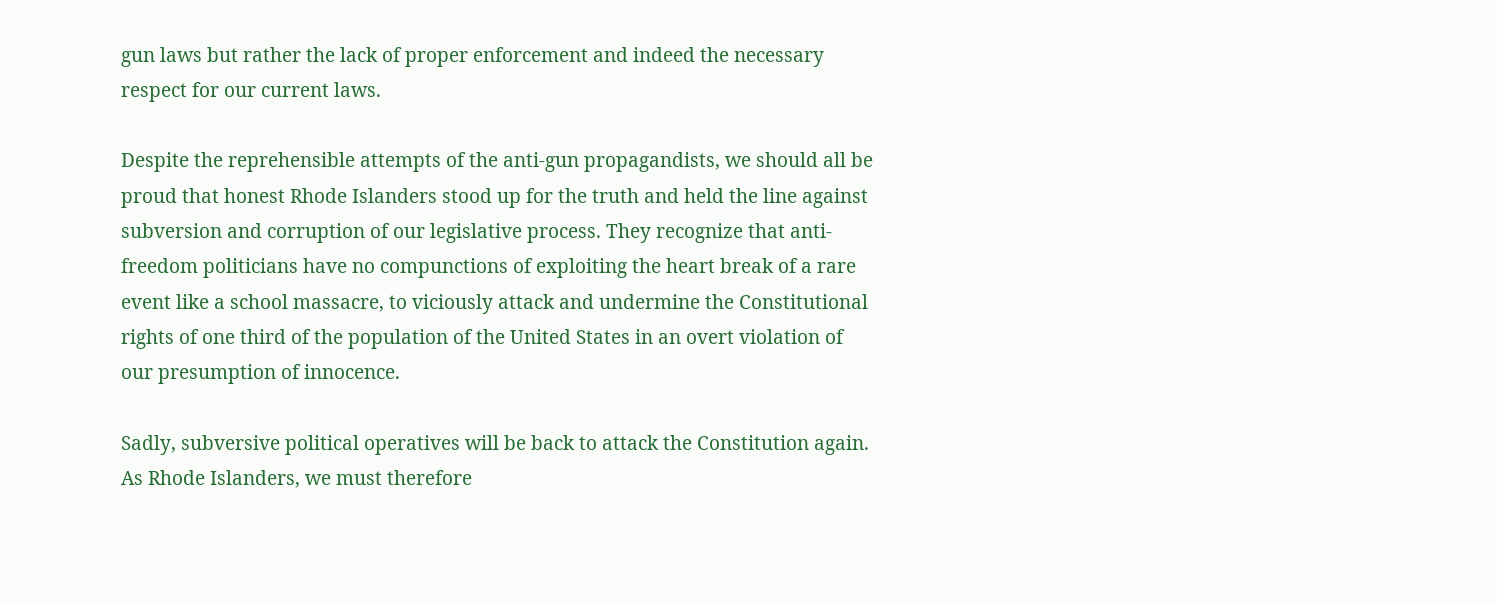gun laws but rather the lack of proper enforcement and indeed the necessary respect for our current laws.

Despite the reprehensible attempts of the anti-gun propagandists, we should all be proud that honest Rhode Islanders stood up for the truth and held the line against subversion and corruption of our legislative process. They recognize that anti-freedom politicians have no compunctions of exploiting the heart break of a rare event like a school massacre, to viciously attack and undermine the Constitutional rights of one third of the population of the United States in an overt violation of our presumption of innocence.

Sadly, subversive political operatives will be back to attack the Constitution again. As Rhode Islanders, we must therefore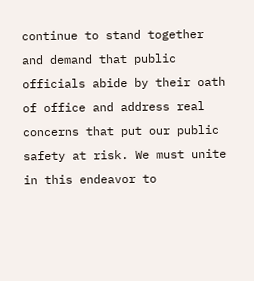continue to stand together and demand that public officials abide by their oath of office and address real concerns that put our public safety at risk. We must unite in this endeavor to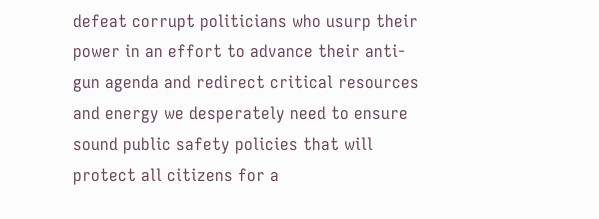defeat corrupt politicians who usurp their power in an effort to advance their anti-gun agenda and redirect critical resources and energy we desperately need to ensure sound public safety policies that will protect all citizens for a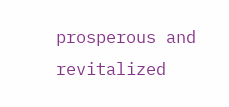prosperous and revitalized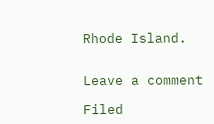Rhode Island.


Leave a comment

Filed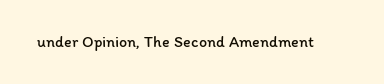under Opinion, The Second Amendment